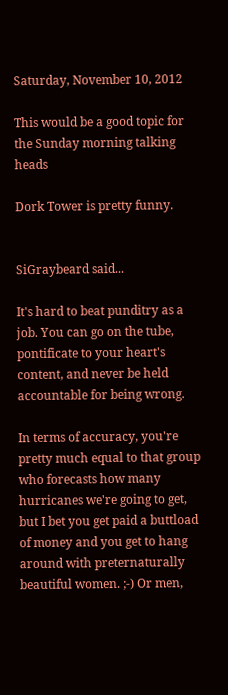Saturday, November 10, 2012

This would be a good topic for the Sunday morning talking heads

Dork Tower is pretty funny.


SiGraybeard said...

It's hard to beat punditry as a job. You can go on the tube, pontificate to your heart's content, and never be held accountable for being wrong.

In terms of accuracy, you're pretty much equal to that group who forecasts how many hurricanes we're going to get, but I bet you get paid a buttload of money and you get to hang around with preternaturally beautiful women. ;-) Or men,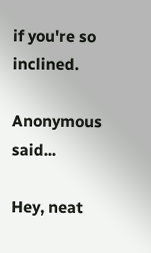if you're so inclined.

Anonymous said...

Hey, neat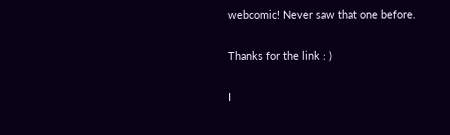webcomic! Never saw that one before.

Thanks for the link : )

I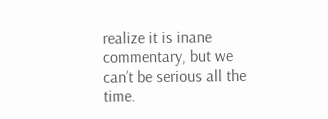realize it is inane commentary, but we can’t be serious all the time.